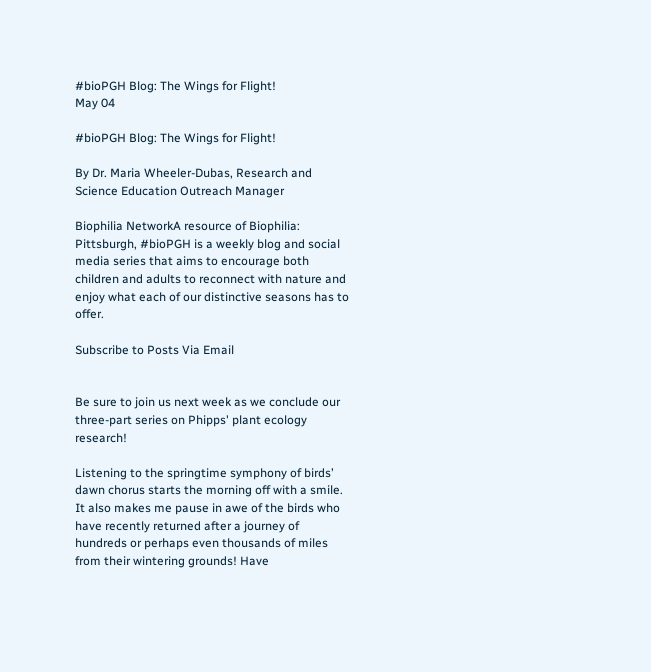#bioPGH Blog: The Wings for Flight!
May 04

#bioPGH Blog: The Wings for Flight!

By Dr. Maria Wheeler-Dubas, Research and Science Education Outreach Manager

Biophilia NetworkA resource of Biophilia: Pittsburgh, #bioPGH is a weekly blog and social media series that aims to encourage both children and adults to reconnect with nature and enjoy what each of our distinctive seasons has to offer.

Subscribe to Posts Via Email


Be sure to join us next week as we conclude our three-part series on Phipps' plant ecology research!

Listening to the springtime symphony of birds’ dawn chorus starts the morning off with a smile. It also makes me pause in awe of the birds who have recently returned after a journey of hundreds or perhaps even thousands of miles from their wintering grounds! Have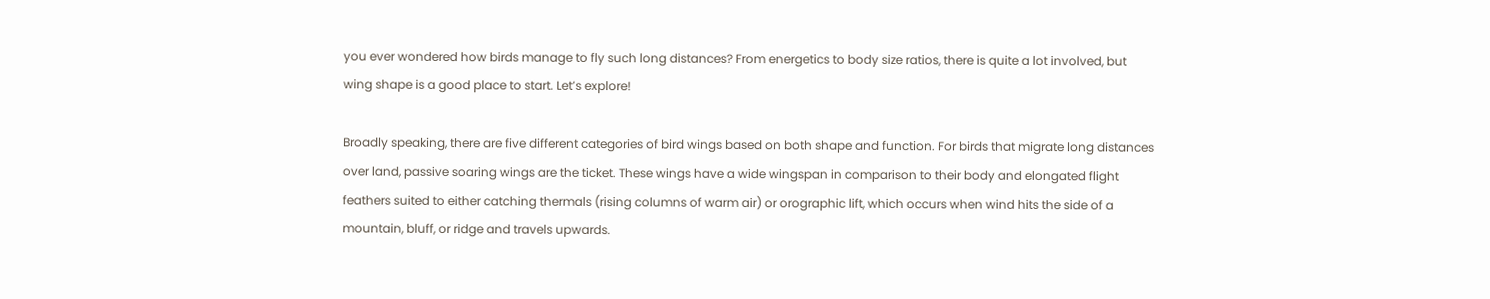you ever wondered how birds manage to fly such long distances? From energetics to body size ratios, there is quite a lot involved, but wing shape is a good place to start. Let’s explore!

Broadly speaking, there are five different categories of bird wings based on both shape and function. For birds that migrate long distances over land, passive soaring wings are the ticket. These wings have a wide wingspan in comparison to their body and elongated flight feathers suited to either catching thermals (rising columns of warm air) or orographic lift, which occurs when wind hits the side of a mountain, bluff, or ridge and travels upwards.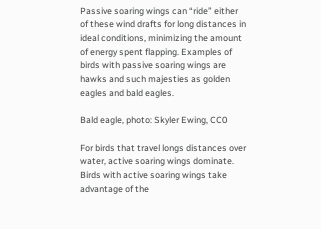Passive soaring wings can “ride” either of these wind drafts for long distances in ideal conditions, minimizing the amount of energy spent flapping. Examples of birds with passive soaring wings are hawks and such majesties as golden eagles and bald eagles.

Bald eagle, photo: Skyler Ewing, CC0

For birds that travel longs distances over water, active soaring wings dominate. Birds with active soaring wings take advantage of the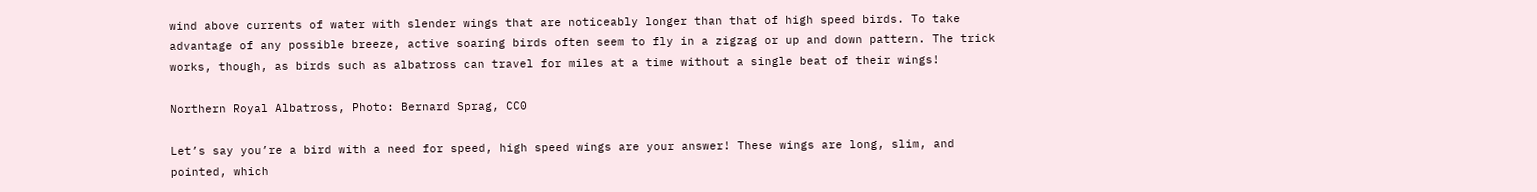wind above currents of water with slender wings that are noticeably longer than that of high speed birds. To take advantage of any possible breeze, active soaring birds often seem to fly in a zigzag or up and down pattern. The trick works, though, as birds such as albatross can travel for miles at a time without a single beat of their wings!

Northern Royal Albatross, Photo: Bernard Sprag, CC0

Let’s say you’re a bird with a need for speed, high speed wings are your answer! These wings are long, slim, and pointed, which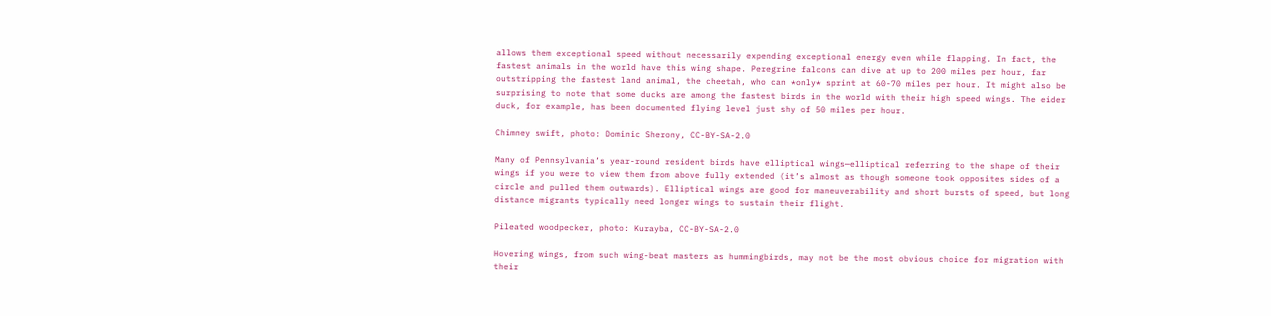allows them exceptional speed without necessarily expending exceptional energy even while flapping. In fact, the fastest animals in the world have this wing shape. Peregrine falcons can dive at up to 200 miles per hour, far outstripping the fastest land animal, the cheetah, who can *only* sprint at 60-70 miles per hour. It might also be surprising to note that some ducks are among the fastest birds in the world with their high speed wings. The eider duck, for example, has been documented flying level just shy of 50 miles per hour.

Chimney swift, photo: Dominic Sherony, CC-BY-SA-2.0

Many of Pennsylvania’s year-round resident birds have elliptical wings—elliptical referring to the shape of their wings if you were to view them from above fully extended (it’s almost as though someone took opposites sides of a circle and pulled them outwards). Elliptical wings are good for maneuverability and short bursts of speed, but long distance migrants typically need longer wings to sustain their flight.

Pileated woodpecker, photo: Kurayba, CC-BY-SA-2.0

Hovering wings, from such wing-beat masters as hummingbirds, may not be the most obvious choice for migration with their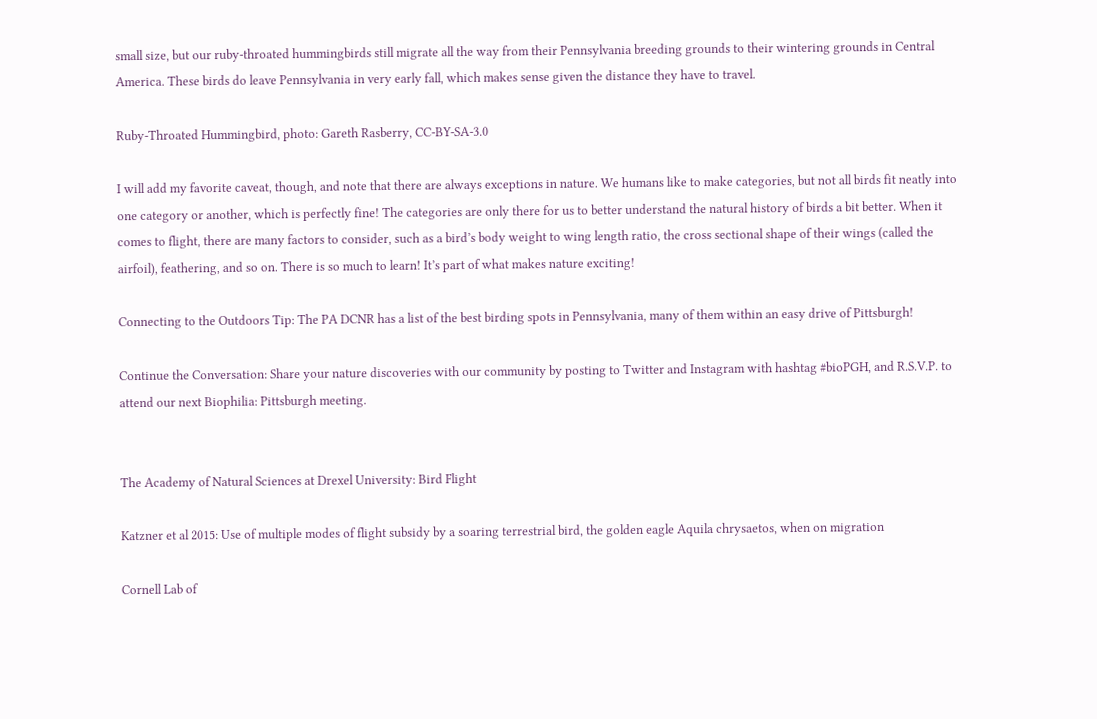small size, but our ruby-throated hummingbirds still migrate all the way from their Pennsylvania breeding grounds to their wintering grounds in Central America. These birds do leave Pennsylvania in very early fall, which makes sense given the distance they have to travel.

Ruby-Throated Hummingbird, photo: Gareth Rasberry, CC-BY-SA-3.0

I will add my favorite caveat, though, and note that there are always exceptions in nature. We humans like to make categories, but not all birds fit neatly into one category or another, which is perfectly fine! The categories are only there for us to better understand the natural history of birds a bit better. When it comes to flight, there are many factors to consider, such as a bird’s body weight to wing length ratio, the cross sectional shape of their wings (called the airfoil), feathering, and so on. There is so much to learn! It’s part of what makes nature exciting!

Connecting to the Outdoors Tip: The PA DCNR has a list of the best birding spots in Pennsylvania, many of them within an easy drive of Pittsburgh!

Continue the Conversation: Share your nature discoveries with our community by posting to Twitter and Instagram with hashtag #bioPGH, and R.S.V.P. to attend our next Biophilia: Pittsburgh meeting.


The Academy of Natural Sciences at Drexel University: Bird Flight

Katzner et al 2015: Use of multiple modes of flight subsidy by a soaring terrestrial bird, the golden eagle Aquila chrysaetos, when on migration

Cornell Lab of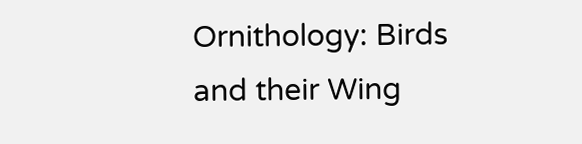Ornithology: Birds and their Wing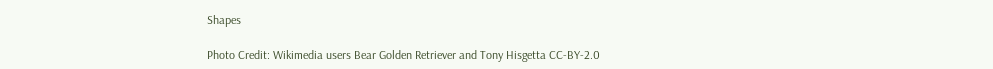Shapes

Photo Credit: Wikimedia users Bear Golden Retriever and Tony Hisgetta CC-BY-2.0